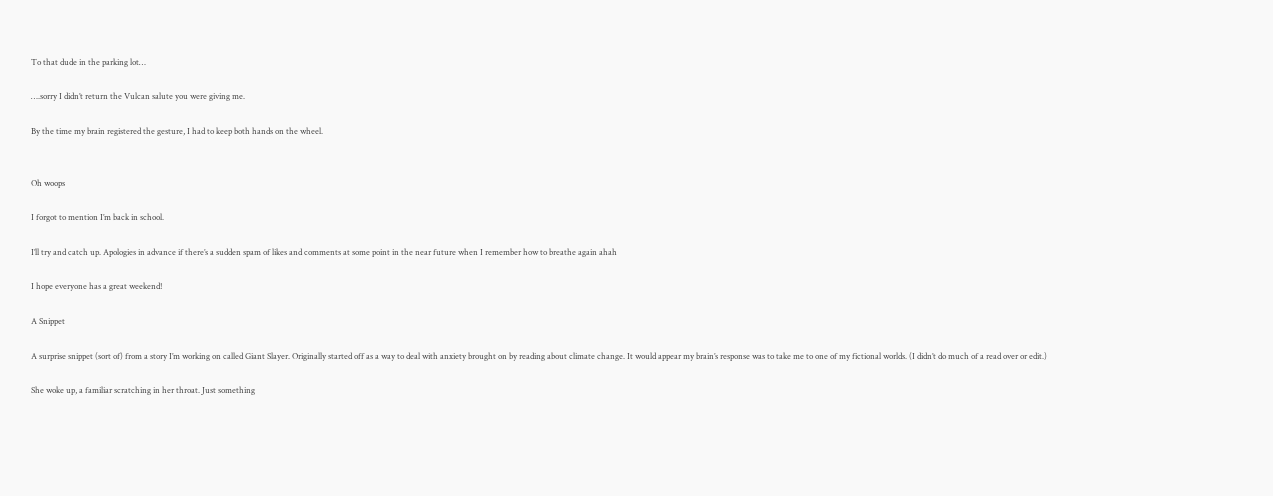To that dude in the parking lot…

….sorry I didn’t return the Vulcan salute you were giving me.

By the time my brain registered the gesture, I had to keep both hands on the wheel.


Oh woops

I forgot to mention I’m back in school.

I’ll try and catch up. Apologies in advance if there’s a sudden spam of likes and comments at some point in the near future when I remember how to breathe again ahah

I hope everyone has a great weekend!

A Snippet

A surprise snippet (sort of) from a story I’m working on called Giant Slayer. Originally started off as a way to deal with anxiety brought on by reading about climate change. It would appear my brain’s response was to take me to one of my fictional worlds. (I didn’t do much of a read over or edit.)

She woke up, a familiar scratching in her throat. Just something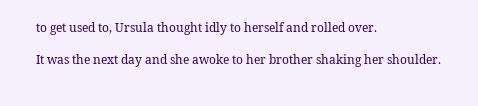to get used to, Ursula thought idly to herself and rolled over.

It was the next day and she awoke to her brother shaking her shoulder.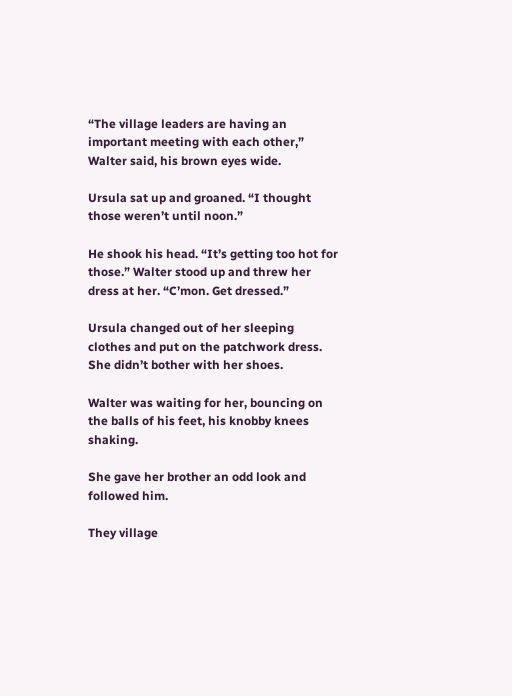“The village leaders are having an important meeting with each other,” Walter said, his brown eyes wide.

Ursula sat up and groaned. “I thought those weren’t until noon.”

He shook his head. “It’s getting too hot for those.” Walter stood up and threw her dress at her. “C’mon. Get dressed.”

Ursula changed out of her sleeping clothes and put on the patchwork dress. She didn’t bother with her shoes.

Walter was waiting for her, bouncing on the balls of his feet, his knobby knees shaking.

She gave her brother an odd look and followed him.

They village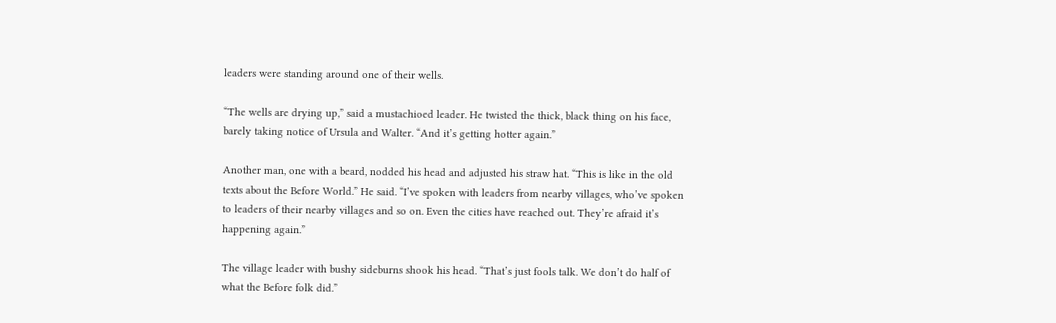leaders were standing around one of their wells.

“The wells are drying up,” said a mustachioed leader. He twisted the thick, black thing on his face, barely taking notice of Ursula and Walter. “And it’s getting hotter again.”

Another man, one with a beard, nodded his head and adjusted his straw hat. “This is like in the old texts about the Before World.” He said. “I’ve spoken with leaders from nearby villages, who’ve spoken to leaders of their nearby villages and so on. Even the cities have reached out. They’re afraid it’s happening again.”

The village leader with bushy sideburns shook his head. “That’s just fools talk. We don’t do half of what the Before folk did.”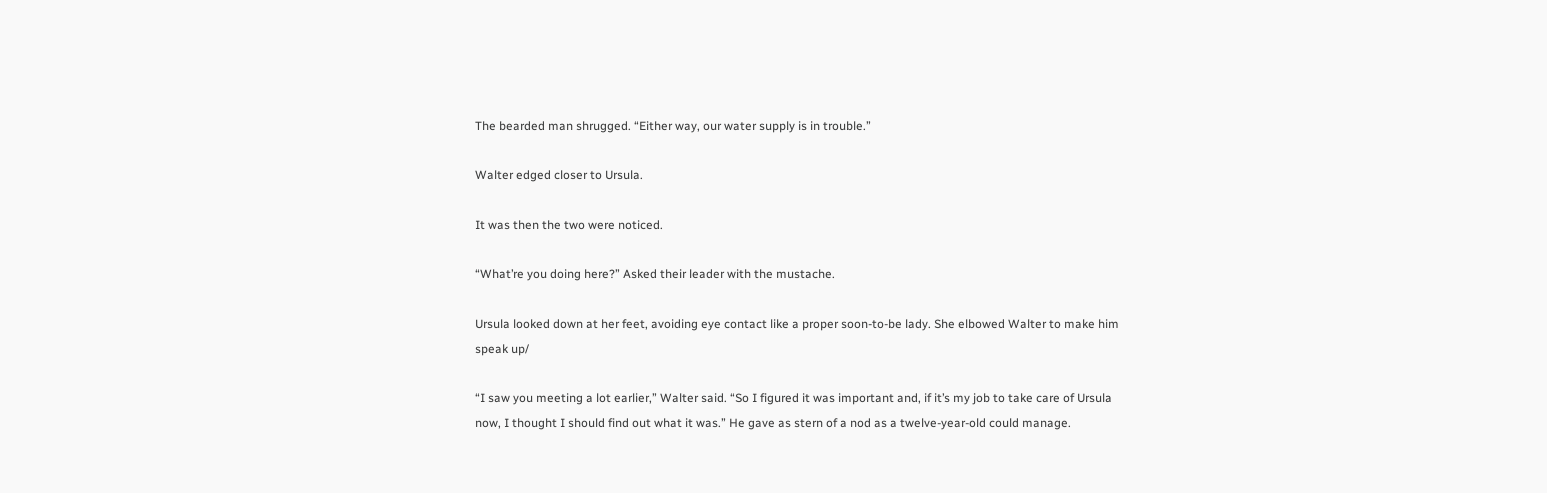The bearded man shrugged. “Either way, our water supply is in trouble.”

Walter edged closer to Ursula.

It was then the two were noticed.

“What’re you doing here?” Asked their leader with the mustache.

Ursula looked down at her feet, avoiding eye contact like a proper soon-to-be lady. She elbowed Walter to make him speak up/

“I saw you meeting a lot earlier,” Walter said. “So I figured it was important and, if it’s my job to take care of Ursula now, I thought I should find out what it was.” He gave as stern of a nod as a twelve-year-old could manage.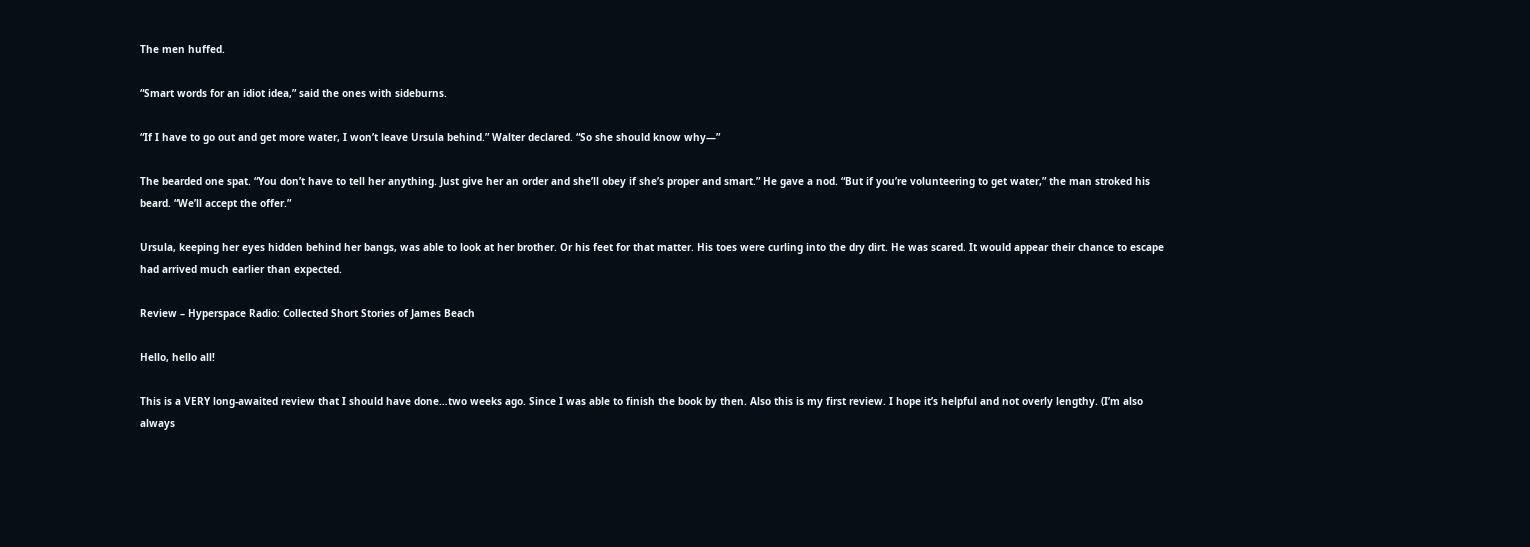The men huffed.

“Smart words for an idiot idea,” said the ones with sideburns.

“If I have to go out and get more water, I won’t leave Ursula behind.” Walter declared. “So she should know why—”

The bearded one spat. “You don’t have to tell her anything. Just give her an order and she’ll obey if she’s proper and smart.” He gave a nod. “But if you’re volunteering to get water,” the man stroked his beard. “We’ll accept the offer.”

Ursula, keeping her eyes hidden behind her bangs, was able to look at her brother. Or his feet for that matter. His toes were curling into the dry dirt. He was scared. It would appear their chance to escape had arrived much earlier than expected.

Review – Hyperspace Radio: Collected Short Stories of James Beach

Hello, hello all!

This is a VERY long-awaited review that I should have done…two weeks ago. Since I was able to finish the book by then. Also this is my first review. I hope it’s helpful and not overly lengthy. (I’m also always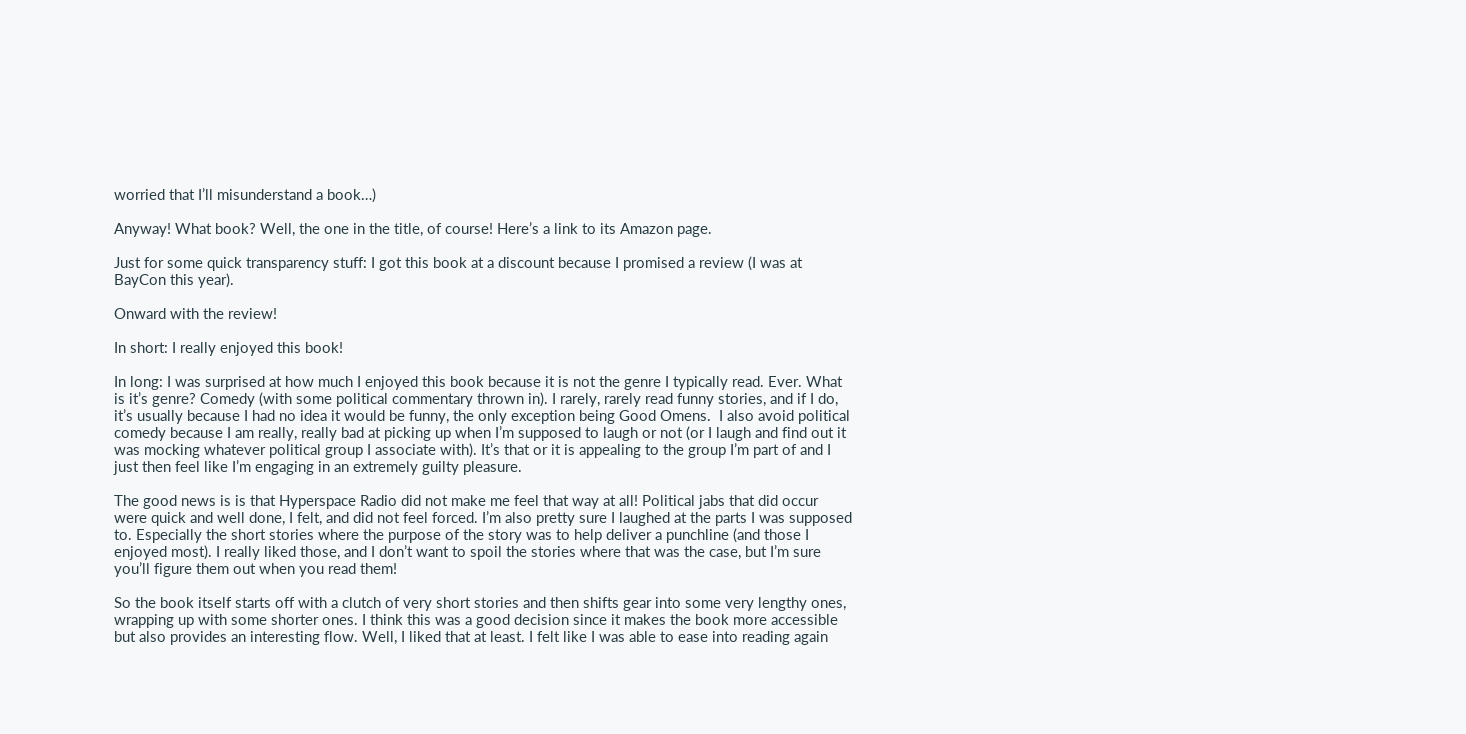worried that I’ll misunderstand a book…)

Anyway! What book? Well, the one in the title, of course! Here’s a link to its Amazon page.

Just for some quick transparency stuff: I got this book at a discount because I promised a review (I was at BayCon this year).

Onward with the review!

In short: I really enjoyed this book!

In long: I was surprised at how much I enjoyed this book because it is not the genre I typically read. Ever. What is it’s genre? Comedy (with some political commentary thrown in). I rarely, rarely read funny stories, and if I do, it’s usually because I had no idea it would be funny, the only exception being Good Omens.  I also avoid political comedy because I am really, really bad at picking up when I’m supposed to laugh or not (or I laugh and find out it was mocking whatever political group I associate with). It’s that or it is appealing to the group I’m part of and I just then feel like I’m engaging in an extremely guilty pleasure.

The good news is is that Hyperspace Radio did not make me feel that way at all! Political jabs that did occur were quick and well done, I felt, and did not feel forced. I’m also pretty sure I laughed at the parts I was supposed to. Especially the short stories where the purpose of the story was to help deliver a punchline (and those I enjoyed most). I really liked those, and I don’t want to spoil the stories where that was the case, but I’m sure you’ll figure them out when you read them!

So the book itself starts off with a clutch of very short stories and then shifts gear into some very lengthy ones, wrapping up with some shorter ones. I think this was a good decision since it makes the book more accessible but also provides an interesting flow. Well, I liked that at least. I felt like I was able to ease into reading again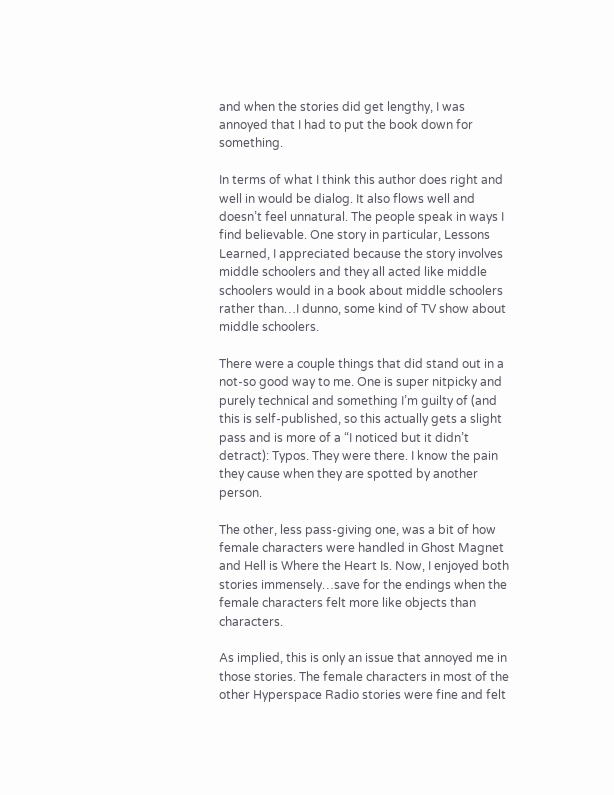and when the stories did get lengthy, I was annoyed that I had to put the book down for something.

In terms of what I think this author does right and well in would be dialog. It also flows well and doesn’t feel unnatural. The people speak in ways I find believable. One story in particular, Lessons Learned, I appreciated because the story involves middle schoolers and they all acted like middle schoolers would in a book about middle schoolers rather than…I dunno, some kind of TV show about middle schoolers.

There were a couple things that did stand out in a not-so good way to me. One is super nitpicky and purely technical and something I’m guilty of (and this is self-published, so this actually gets a slight pass and is more of a “I noticed but it didn’t detract): Typos. They were there. I know the pain they cause when they are spotted by another person.

The other, less pass-giving one, was a bit of how female characters were handled in Ghost Magnet and Hell is Where the Heart Is. Now, I enjoyed both stories immensely…save for the endings when the female characters felt more like objects than characters.

As implied, this is only an issue that annoyed me in those stories. The female characters in most of the other Hyperspace Radio stories were fine and felt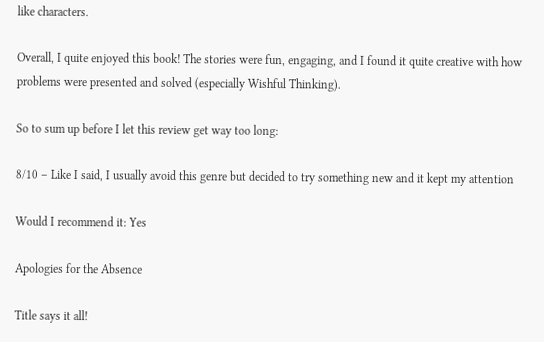like characters.

Overall, I quite enjoyed this book! The stories were fun, engaging, and I found it quite creative with how problems were presented and solved (especially Wishful Thinking).

So to sum up before I let this review get way too long:

8/10 – Like I said, I usually avoid this genre but decided to try something new and it kept my attention

Would I recommend it: Yes

Apologies for the Absence

Title says it all!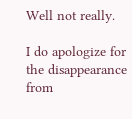Well not really.

I do apologize for the disappearance from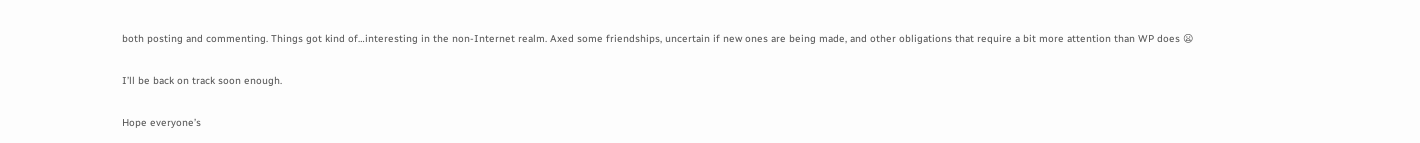both posting and commenting. Things got kind of…interesting in the non-Internet realm. Axed some friendships, uncertain if new ones are being made, and other obligations that require a bit more attention than WP does 😦

I’ll be back on track soon enough.

Hope everyone’s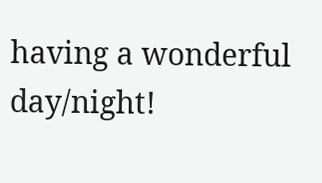having a wonderful day/night!